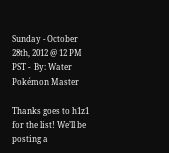Sunday - October 28th, 2012 @ 12 PM PST -  By: Water Pokémon Master

Thanks goes to h1z1 for the list! We’ll be posting a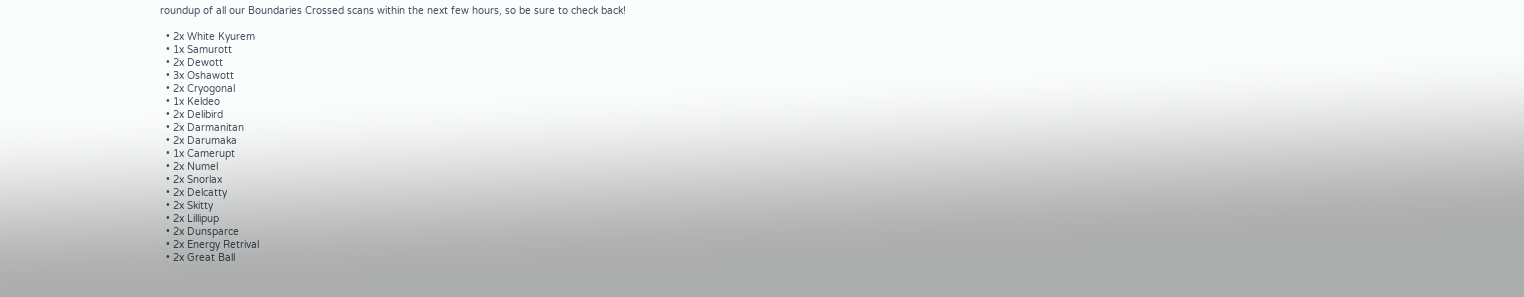roundup of all our Boundaries Crossed scans within the next few hours, so be sure to check back!

  • 2x White Kyurem
  • 1x Samurott
  • 2x Dewott
  • 3x Oshawott
  • 2x Cryogonal
  • 1x Keldeo
  • 2x Delibird
  • 2x Darmanitan
  • 2x Darumaka
  • 1x Camerupt
  • 2x Numel
  • 2x Snorlax
  • 2x Delcatty
  • 2x Skitty
  • 2x Lillipup
  • 2x Dunsparce
  • 2x Energy Retrival
  • 2x Great Ball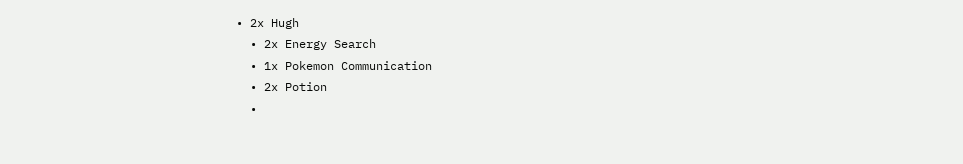• 2x Hugh
  • 2x Energy Search
  • 1x Pokemon Communication
  • 2x Potion
  •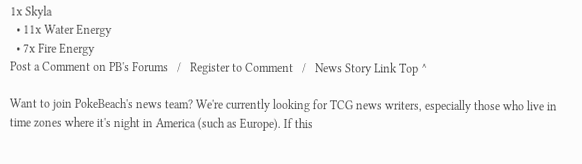1x Skyla
  • 11x Water Energy
  • 7x Fire Energy
Post a Comment on PB's Forums   /   Register to Comment   /   News Story Link Top ^

Want to join PokeBeach's news team? We're currently looking for TCG news writers, especially those who live in time zones where it's night in America (such as Europe). If this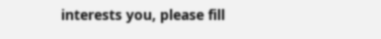interests you, please fill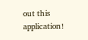out this application!